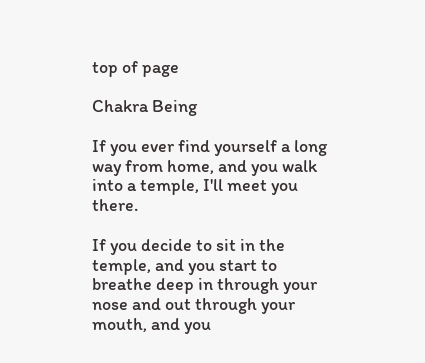top of page

Chakra Being

If you ever find yourself a long way from home, and you walk into a temple, I'll meet you there.

If you decide to sit in the temple, and you start to breathe deep in through your nose and out through your mouth, and you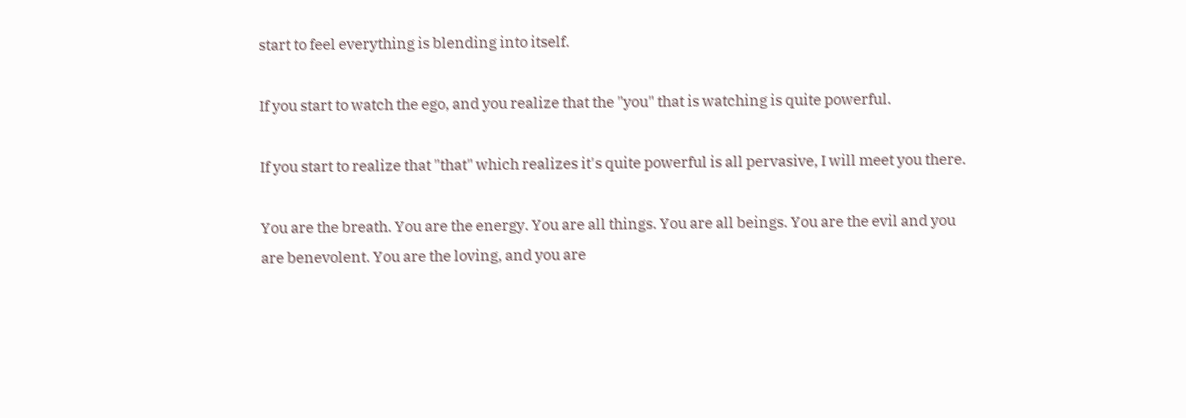start to feel everything is blending into itself.

If you start to watch the ego, and you realize that the "you" that is watching is quite powerful.

If you start to realize that "that" which realizes it's quite powerful is all pervasive, I will meet you there.

You are the breath. You are the energy. You are all things. You are all beings. You are the evil and you are benevolent. You are the loving, and you are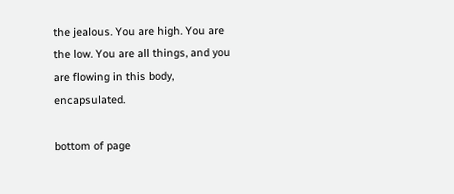the jealous. You are high. You are the low. You are all things, and you are flowing in this body, encapsulated.

bottom of page